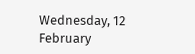Wednesday, 12 February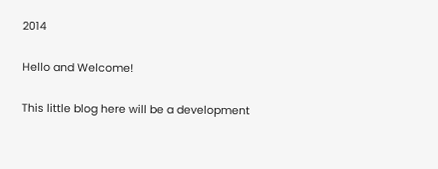2014

Hello and Welcome!

This little blog here will be a development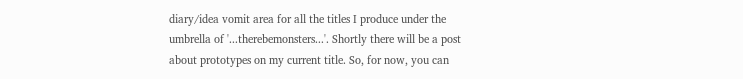diary/idea vomit area for all the titles I produce under the umbrella of '...therebemonsters...'. Shortly there will be a post about prototypes on my current title. So, for now, you can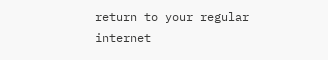return to your regular internet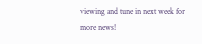viewing and tune in next week for more news!